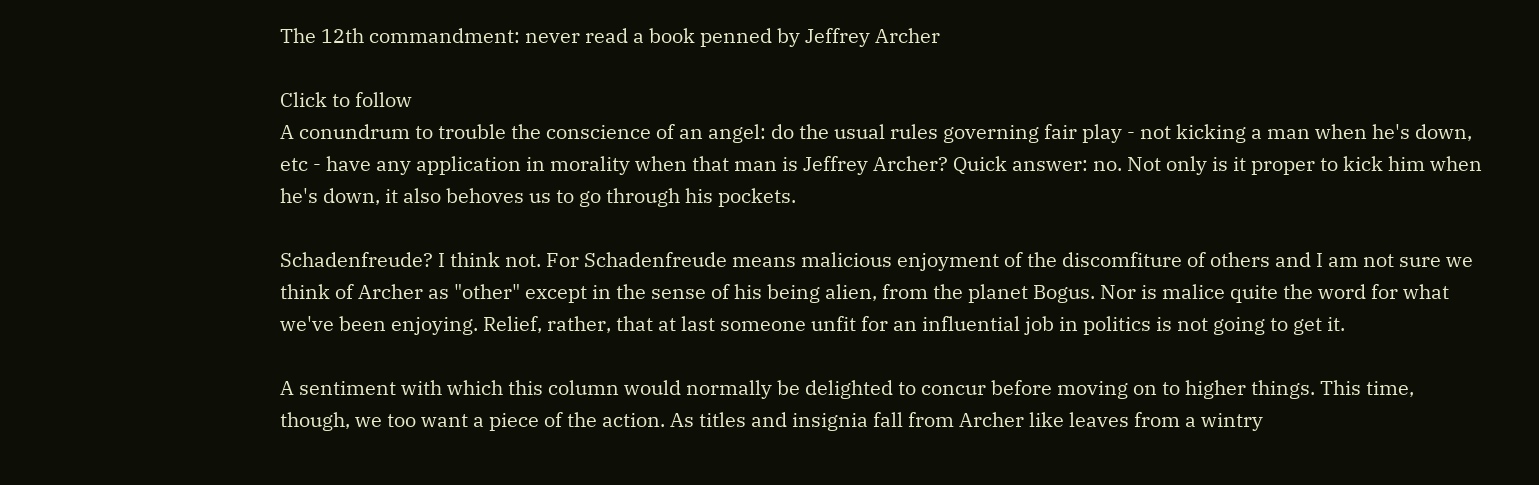The 12th commandment: never read a book penned by Jeffrey Archer

Click to follow
A conundrum to trouble the conscience of an angel: do the usual rules governing fair play - not kicking a man when he's down, etc - have any application in morality when that man is Jeffrey Archer? Quick answer: no. Not only is it proper to kick him when he's down, it also behoves us to go through his pockets.

Schadenfreude? I think not. For Schadenfreude means malicious enjoyment of the discomfiture of others and I am not sure we think of Archer as "other" except in the sense of his being alien, from the planet Bogus. Nor is malice quite the word for what we've been enjoying. Relief, rather, that at last someone unfit for an influential job in politics is not going to get it.

A sentiment with which this column would normally be delighted to concur before moving on to higher things. This time, though, we too want a piece of the action. As titles and insignia fall from Archer like leaves from a wintry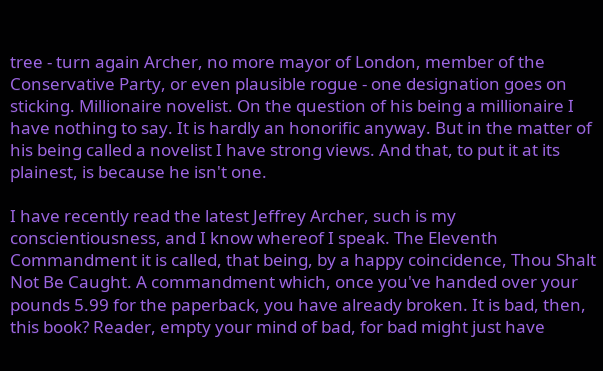tree - turn again Archer, no more mayor of London, member of the Conservative Party, or even plausible rogue - one designation goes on sticking. Millionaire novelist. On the question of his being a millionaire I have nothing to say. It is hardly an honorific anyway. But in the matter of his being called a novelist I have strong views. And that, to put it at its plainest, is because he isn't one.

I have recently read the latest Jeffrey Archer, such is my conscientiousness, and I know whereof I speak. The Eleventh Commandment it is called, that being, by a happy coincidence, Thou Shalt Not Be Caught. A commandment which, once you've handed over your pounds 5.99 for the paperback, you have already broken. It is bad, then, this book? Reader, empty your mind of bad, for bad might just have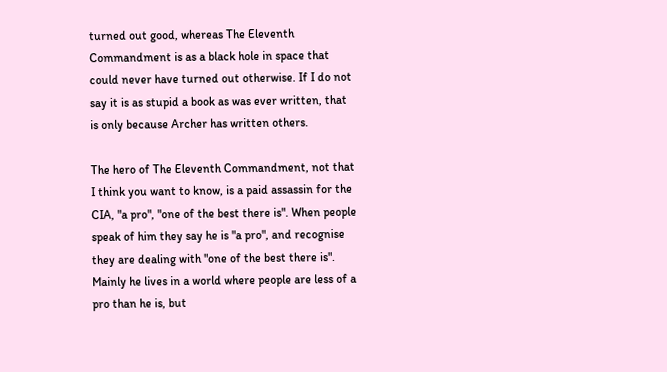turned out good, whereas The Eleventh Commandment is as a black hole in space that could never have turned out otherwise. If I do not say it is as stupid a book as was ever written, that is only because Archer has written others.

The hero of The Eleventh Commandment, not that I think you want to know, is a paid assassin for the CIA, "a pro", "one of the best there is". When people speak of him they say he is "a pro", and recognise they are dealing with "one of the best there is". Mainly he lives in a world where people are less of a pro than he is, but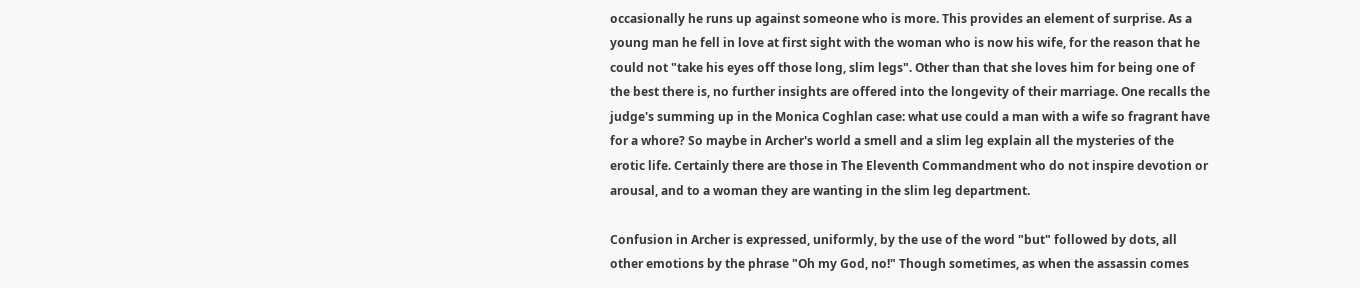occasionally he runs up against someone who is more. This provides an element of surprise. As a young man he fell in love at first sight with the woman who is now his wife, for the reason that he could not "take his eyes off those long, slim legs". Other than that she loves him for being one of the best there is, no further insights are offered into the longevity of their marriage. One recalls the judge's summing up in the Monica Coghlan case: what use could a man with a wife so fragrant have for a whore? So maybe in Archer's world a smell and a slim leg explain all the mysteries of the erotic life. Certainly there are those in The Eleventh Commandment who do not inspire devotion or arousal, and to a woman they are wanting in the slim leg department.

Confusion in Archer is expressed, uniformly, by the use of the word "but" followed by dots, all other emotions by the phrase "Oh my God, no!" Though sometimes, as when the assassin comes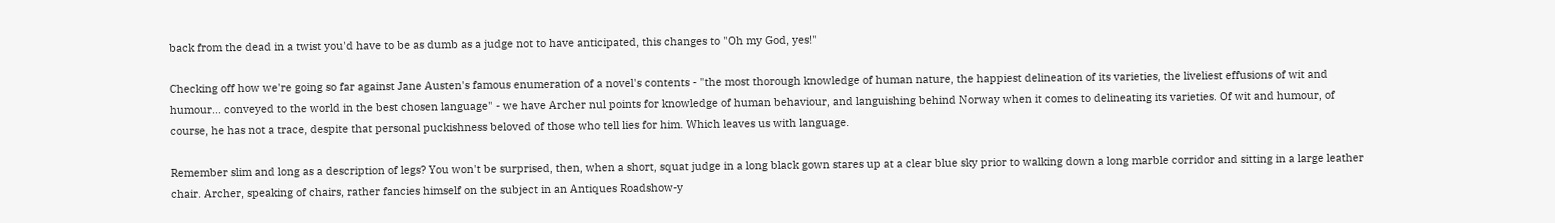back from the dead in a twist you'd have to be as dumb as a judge not to have anticipated, this changes to "Oh my God, yes!"

Checking off how we're going so far against Jane Austen's famous enumeration of a novel's contents - "the most thorough knowledge of human nature, the happiest delineation of its varieties, the liveliest effusions of wit and humour... conveyed to the world in the best chosen language" - we have Archer nul points for knowledge of human behaviour, and languishing behind Norway when it comes to delineating its varieties. Of wit and humour, of course, he has not a trace, despite that personal puckishness beloved of those who tell lies for him. Which leaves us with language.

Remember slim and long as a description of legs? You won't be surprised, then, when a short, squat judge in a long black gown stares up at a clear blue sky prior to walking down a long marble corridor and sitting in a large leather chair. Archer, speaking of chairs, rather fancies himself on the subject in an Antiques Roadshow-y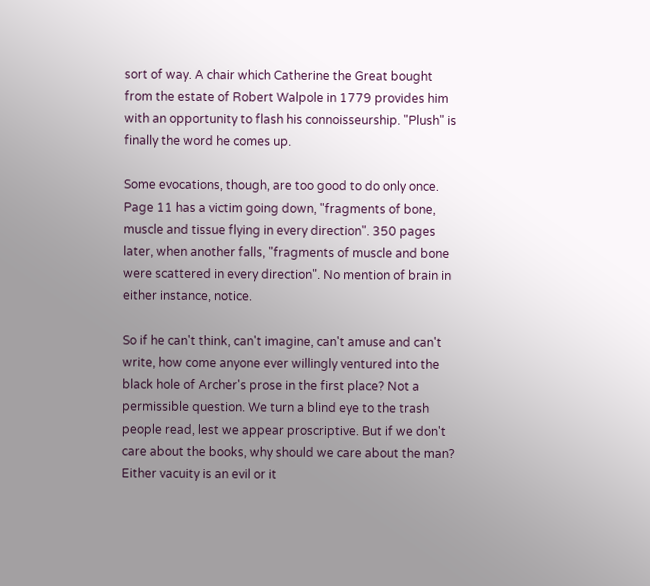sort of way. A chair which Catherine the Great bought from the estate of Robert Walpole in 1779 provides him with an opportunity to flash his connoisseurship. "Plush" is finally the word he comes up.

Some evocations, though, are too good to do only once. Page 11 has a victim going down, "fragments of bone, muscle and tissue flying in every direction". 350 pages later, when another falls, "fragments of muscle and bone were scattered in every direction". No mention of brain in either instance, notice.

So if he can't think, can't imagine, can't amuse and can't write, how come anyone ever willingly ventured into the black hole of Archer's prose in the first place? Not a permissible question. We turn a blind eye to the trash people read, lest we appear proscriptive. But if we don't care about the books, why should we care about the man? Either vacuity is an evil or it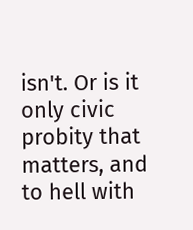isn't. Or is it only civic probity that matters, and to hell with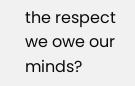the respect we owe our minds?